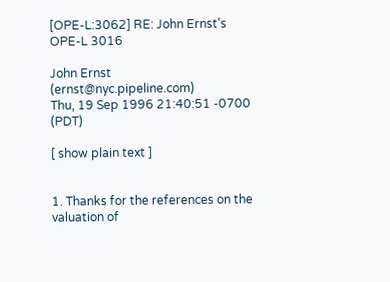[OPE-L:3062] RE: John Ernst's OPE-L 3016

John Ernst (ernst@nyc.pipeline.com)
Thu, 19 Sep 1996 21:40:51 -0700 (PDT)

[ show plain text ]


1. Thanks for the references on the valuation of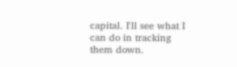capital. I'll see what I can do in tracking
them down.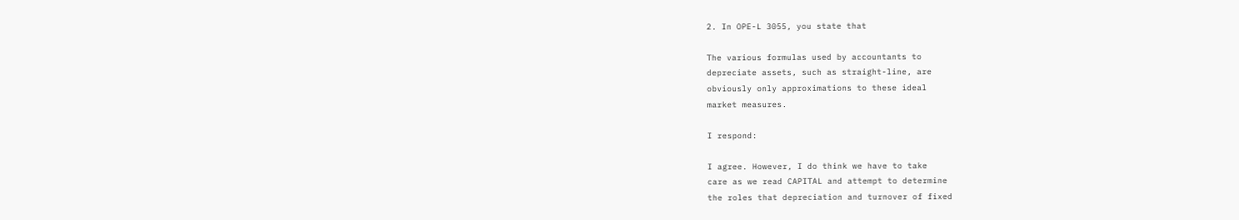2. In OPE-L 3055, you state that

The various formulas used by accountants to
depreciate assets, such as straight-line, are
obviously only approximations to these ideal
market measures.

I respond:

I agree. However, I do think we have to take
care as we read CAPITAL and attempt to determine
the roles that depreciation and turnover of fixed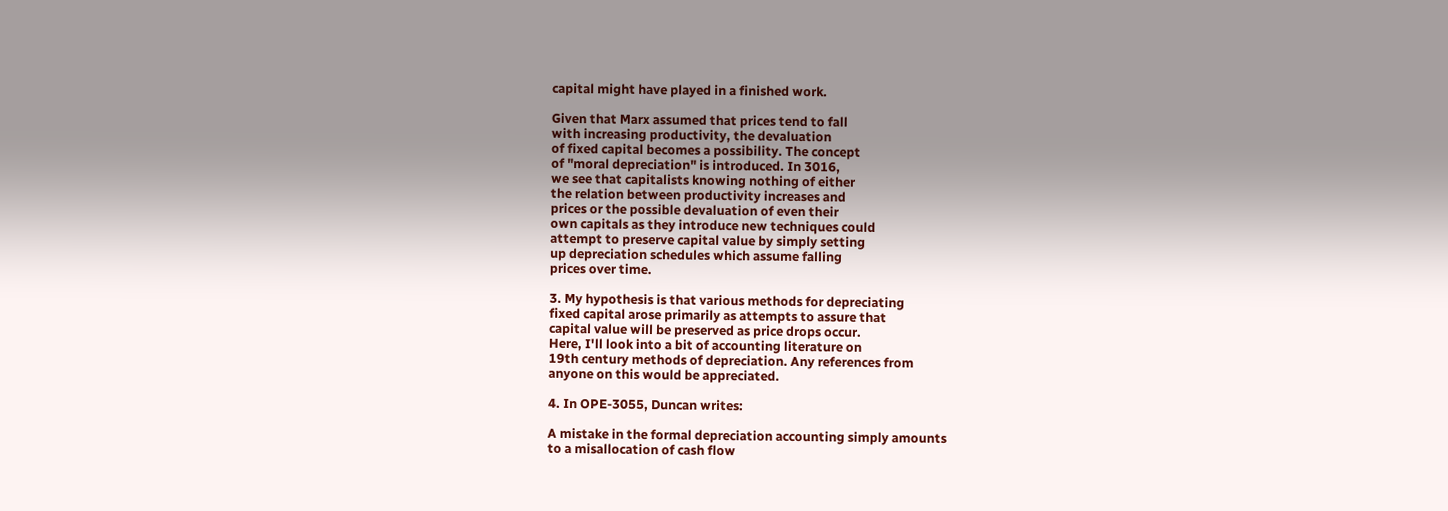capital might have played in a finished work.

Given that Marx assumed that prices tend to fall
with increasing productivity, the devaluation
of fixed capital becomes a possibility. The concept
of "moral depreciation" is introduced. In 3016,
we see that capitalists knowing nothing of either
the relation between productivity increases and
prices or the possible devaluation of even their
own capitals as they introduce new techniques could
attempt to preserve capital value by simply setting
up depreciation schedules which assume falling
prices over time.

3. My hypothesis is that various methods for depreciating
fixed capital arose primarily as attempts to assure that
capital value will be preserved as price drops occur.
Here, I'll look into a bit of accounting literature on
19th century methods of depreciation. Any references from
anyone on this would be appreciated.

4. In OPE-3055, Duncan writes:

A mistake in the formal depreciation accounting simply amounts
to a misallocation of cash flow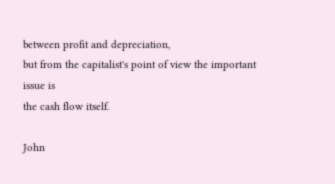between profit and depreciation,
but from the capitalist's point of view the important issue is
the cash flow itself.

John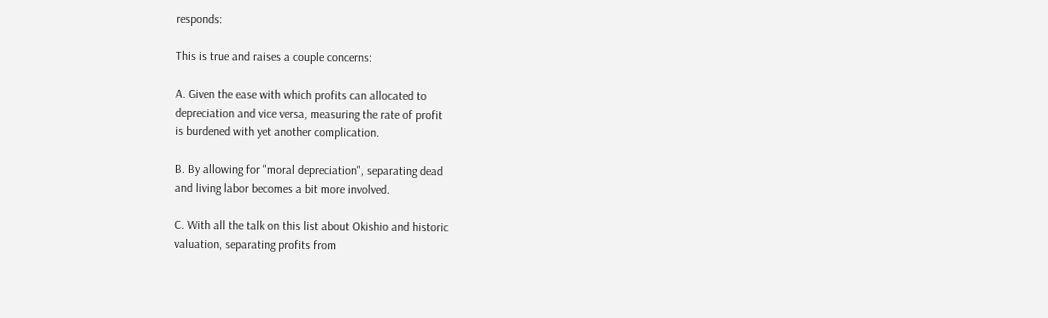responds:

This is true and raises a couple concerns:

A. Given the ease with which profits can allocated to
depreciation and vice versa, measuring the rate of profit
is burdened with yet another complication.

B. By allowing for "moral depreciation", separating dead
and living labor becomes a bit more involved.

C. With all the talk on this list about Okishio and historic
valuation, separating profits from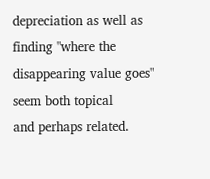depreciation as well as
finding "where the disappearing value goes" seem both topical
and perhaps related.